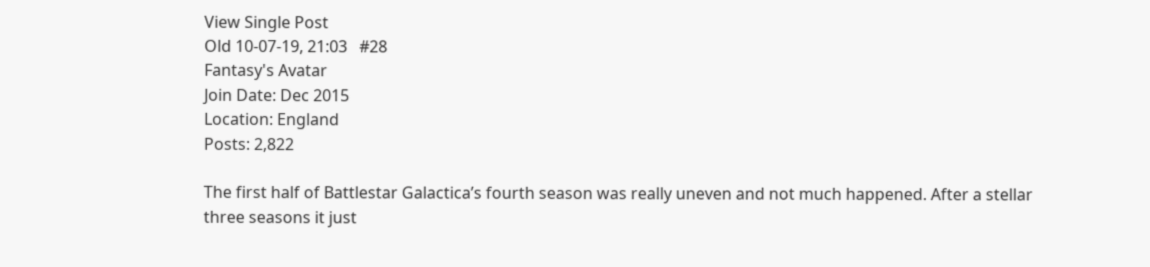View Single Post
Old 10-07-19, 21:03   #28
Fantasy's Avatar
Join Date: Dec 2015
Location: England
Posts: 2,822

The first half of Battlestar Galactica’s fourth season was really uneven and not much happened. After a stellar three seasons it just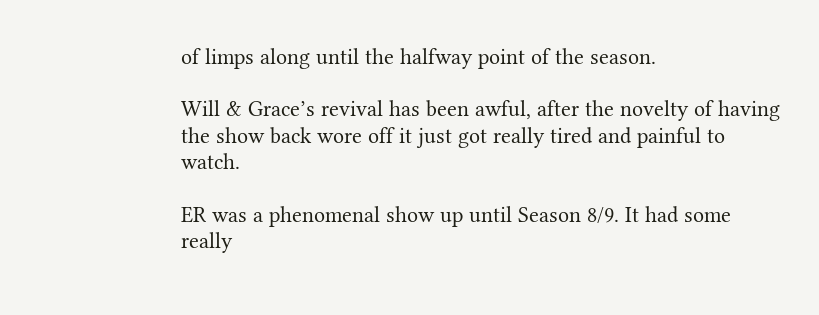of limps along until the halfway point of the season.

Will & Grace’s revival has been awful, after the novelty of having the show back wore off it just got really tired and painful to watch.

ER was a phenomenal show up until Season 8/9. It had some really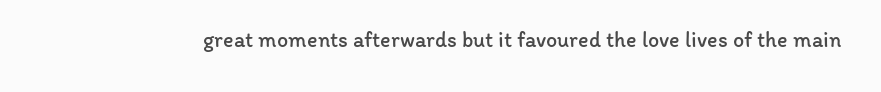great moments afterwards but it favoured the love lives of the main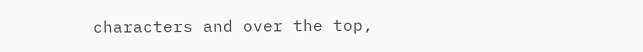characters and over the top,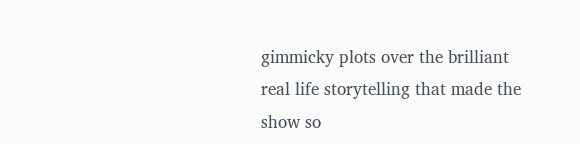gimmicky plots over the brilliant real life storytelling that made the show so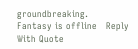groundbreaking.
Fantasy is offline   Reply With Quote